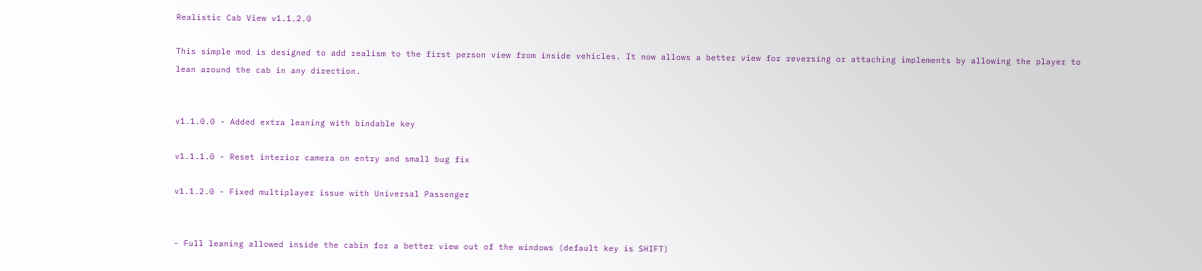Realistic Cab View v1.1.2.0

This simple mod is designed to add realism to the first person view from inside vehicles. It now allows a better view for reversing or attaching implements by allowing the player to lean around the cab in any direction.


v1.1.0.0 - Added extra leaning with bindable key

v1.1.1.0 - Reset interior camera on entry and small bug fix

v1.1.2.0 - Fixed multiplayer issue with Universal Passenger


- Full leaning allowed inside the cabin for a better view out of the windows (default key is SHIFT)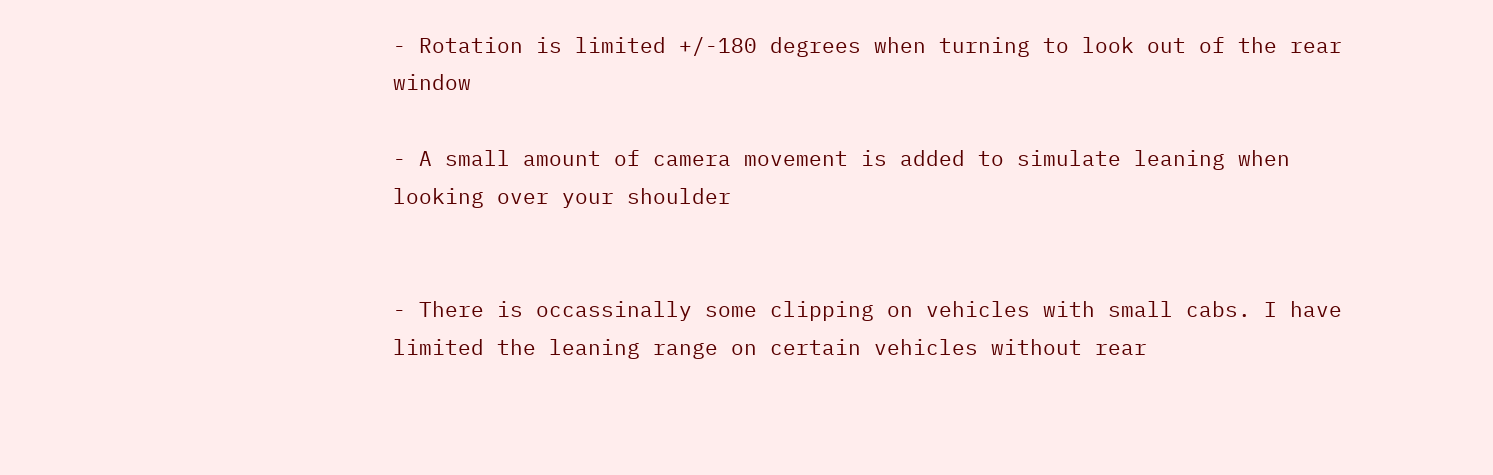- Rotation is limited +/-180 degrees when turning to look out of the rear window

- A small amount of camera movement is added to simulate leaning when looking over your shoulder


- There is occassinally some clipping on vehicles with small cabs. I have limited the leaning range on certain vehicles without rear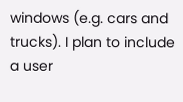windows (e.g. cars and trucks). I plan to include a user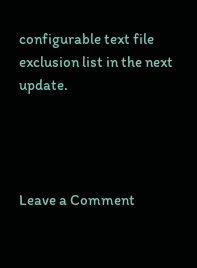configurable text file exclusion list in the next update.




Leave a Comment